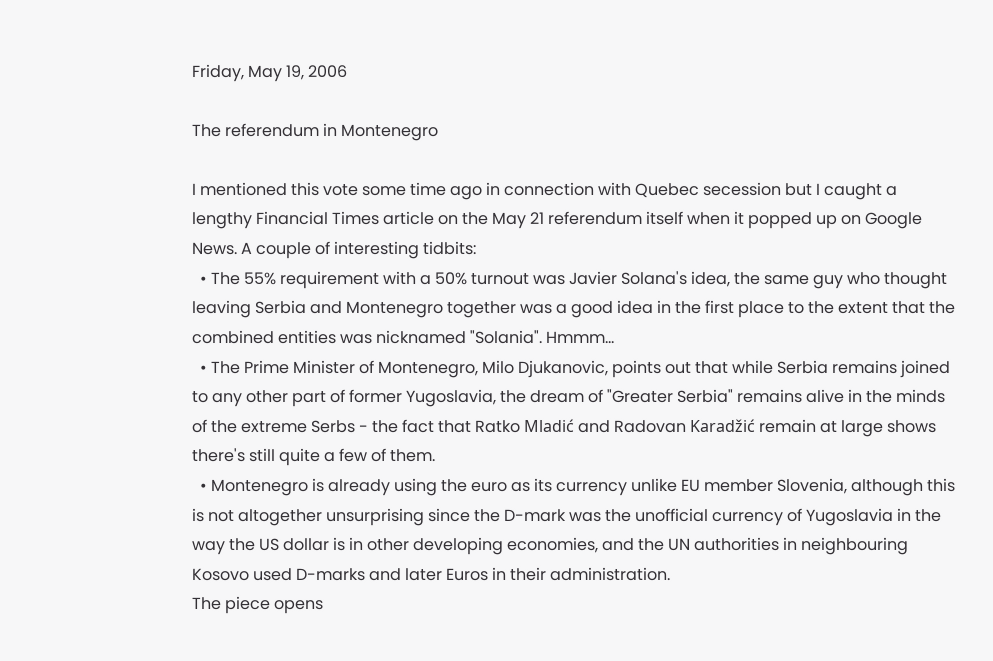Friday, May 19, 2006

The referendum in Montenegro

I mentioned this vote some time ago in connection with Quebec secession but I caught a lengthy Financial Times article on the May 21 referendum itself when it popped up on Google News. A couple of interesting tidbits:
  • The 55% requirement with a 50% turnout was Javier Solana's idea, the same guy who thought leaving Serbia and Montenegro together was a good idea in the first place to the extent that the combined entities was nicknamed "Solania". Hmmm...
  • The Prime Minister of Montenegro, Milo Djukanovic, points out that while Serbia remains joined to any other part of former Yugoslavia, the dream of "Greater Serbia" remains alive in the minds of the extreme Serbs - the fact that Ratko Mladić and Radovan Karadžić remain at large shows there's still quite a few of them.
  • Montenegro is already using the euro as its currency unlike EU member Slovenia, although this is not altogether unsurprising since the D-mark was the unofficial currency of Yugoslavia in the way the US dollar is in other developing economies, and the UN authorities in neighbouring Kosovo used D-marks and later Euros in their administration.
The piece opens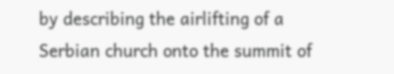by describing the airlifting of a Serbian church onto the summit of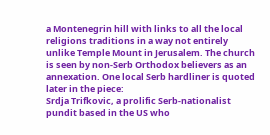a Montenegrin hill with links to all the local religions traditions in a way not entirely unlike Temple Mount in Jerusalem. The church is seen by non-Serb Orthodox believers as an annexation. One local Serb hardliner is quoted later in the piece:
Srdja Trifkovic, a prolific Serb-nationalist pundit based in the US who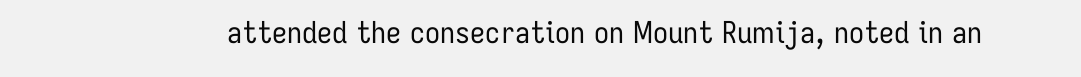attended the consecration on Mount Rumija, noted in an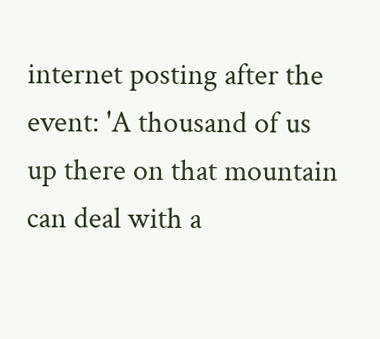internet posting after the event: 'A thousand of us up there on that mountain can deal with a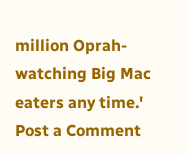million Oprah-watching Big Mac eaters any time.'
Post a Comment